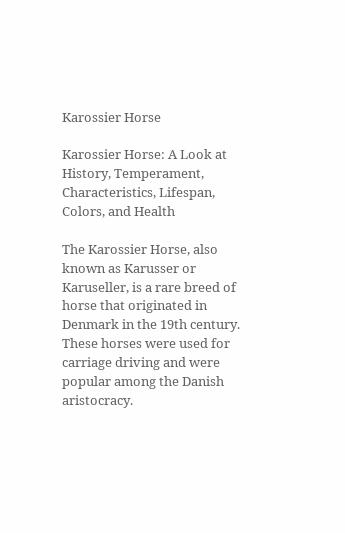Karossier Horse

Karossier Horse: A Look at History, Temperament, Characteristics, Lifespan, Colors, and Health

The Karossier Horse, also known as Karusser or Karuseller, is a rare breed of horse that originated in Denmark in the 19th century. These horses were used for carriage driving and were popular among the Danish aristocracy.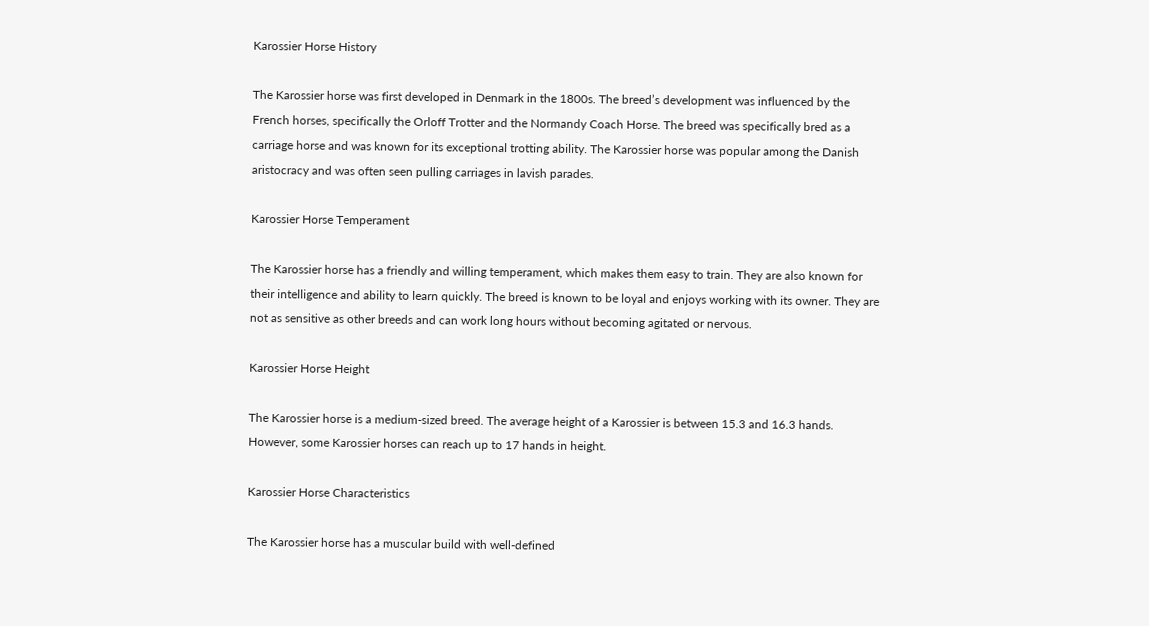Karossier Horse History

The Karossier horse was first developed in Denmark in the 1800s. The breed’s development was influenced by the French horses, specifically the Orloff Trotter and the Normandy Coach Horse. The breed was specifically bred as a carriage horse and was known for its exceptional trotting ability. The Karossier horse was popular among the Danish aristocracy and was often seen pulling carriages in lavish parades.

Karossier Horse Temperament

The Karossier horse has a friendly and willing temperament, which makes them easy to train. They are also known for their intelligence and ability to learn quickly. The breed is known to be loyal and enjoys working with its owner. They are not as sensitive as other breeds and can work long hours without becoming agitated or nervous.

Karossier Horse Height

The Karossier horse is a medium-sized breed. The average height of a Karossier is between 15.3 and 16.3 hands. However, some Karossier horses can reach up to 17 hands in height.

Karossier Horse Characteristics

The Karossier horse has a muscular build with well-defined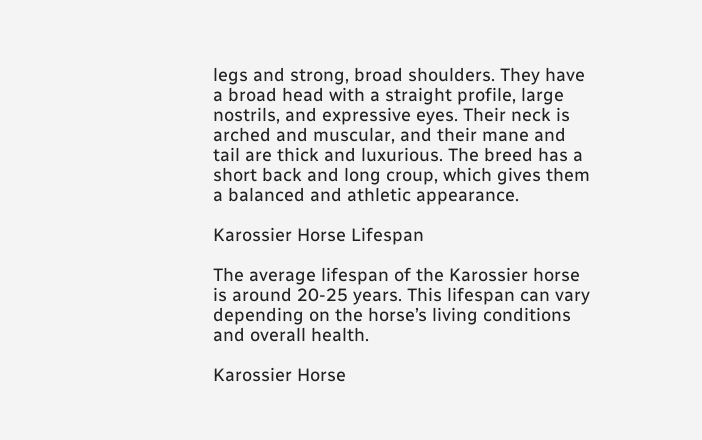legs and strong, broad shoulders. They have a broad head with a straight profile, large nostrils, and expressive eyes. Their neck is arched and muscular, and their mane and tail are thick and luxurious. The breed has a short back and long croup, which gives them a balanced and athletic appearance.

Karossier Horse Lifespan

The average lifespan of the Karossier horse is around 20-25 years. This lifespan can vary depending on the horse’s living conditions and overall health.

Karossier Horse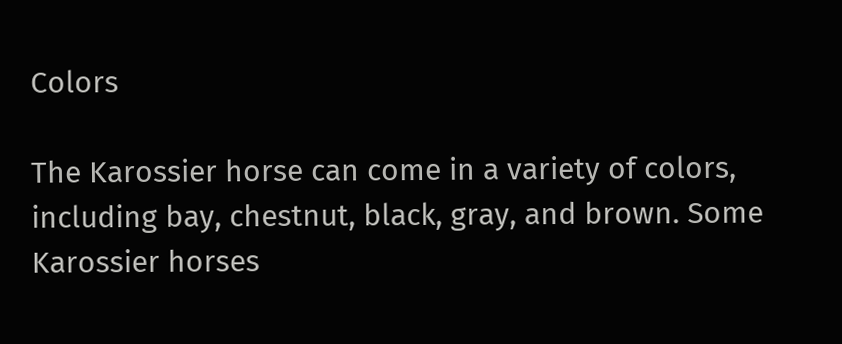Colors

The Karossier horse can come in a variety of colors, including bay, chestnut, black, gray, and brown. Some Karossier horses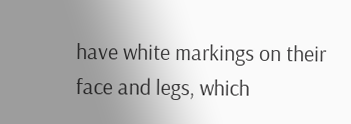have white markings on their face and legs, which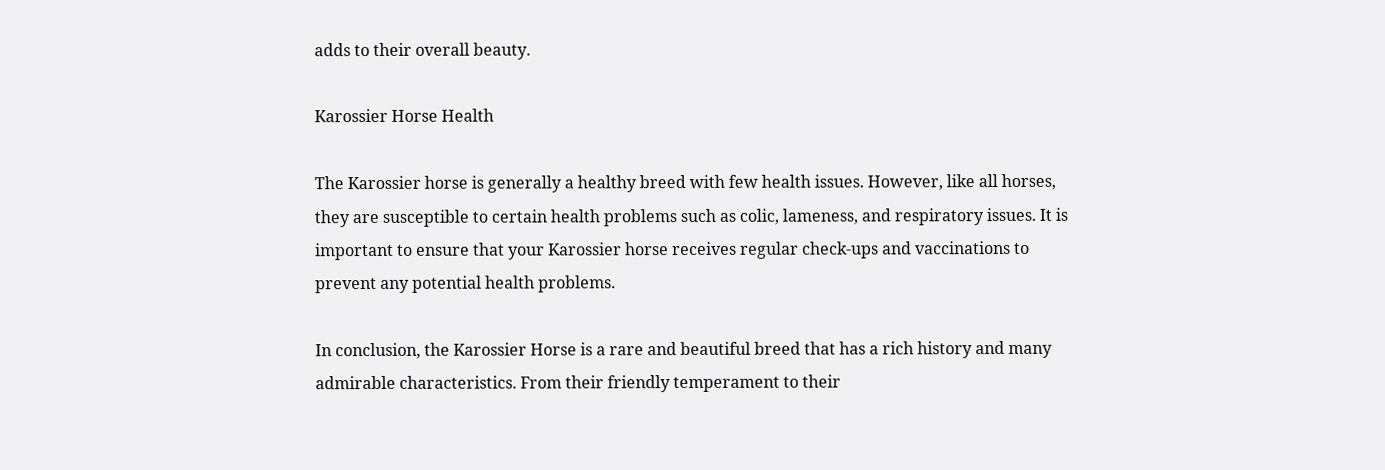adds to their overall beauty.

Karossier Horse Health

The Karossier horse is generally a healthy breed with few health issues. However, like all horses, they are susceptible to certain health problems such as colic, lameness, and respiratory issues. It is important to ensure that your Karossier horse receives regular check-ups and vaccinations to prevent any potential health problems.

In conclusion, the Karossier Horse is a rare and beautiful breed that has a rich history and many admirable characteristics. From their friendly temperament to their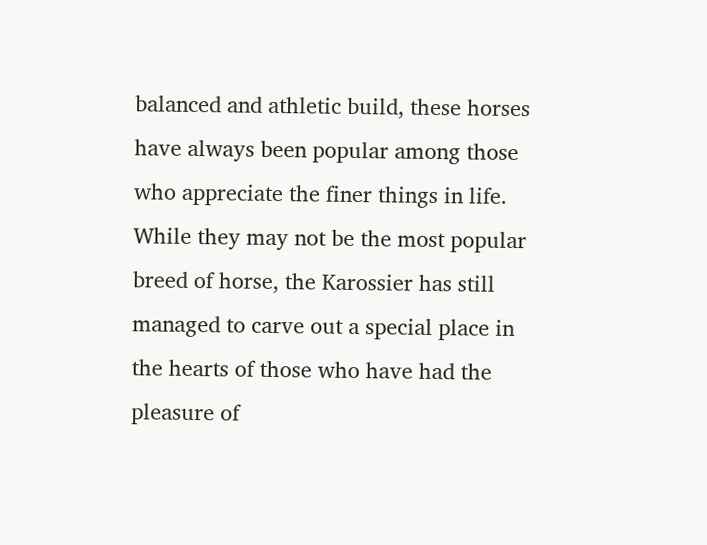balanced and athletic build, these horses have always been popular among those who appreciate the finer things in life. While they may not be the most popular breed of horse, the Karossier has still managed to carve out a special place in the hearts of those who have had the pleasure of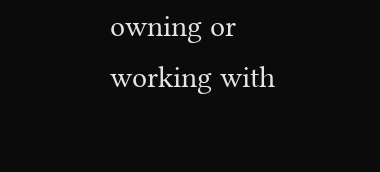owning or working with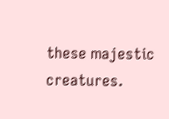these majestic creatures.